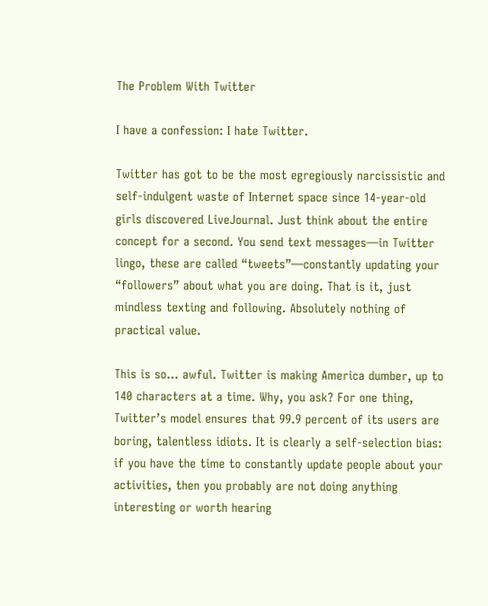The Problem With Twitter

I have a confession: I hate Twitter.

Twitter has got to be the most egregiously narcissistic and self-indulgent waste of Internet space since 14-year-old girls discovered LiveJournal. Just think about the entire concept for a second. You send text messages—in Twitter lingo, these are called “tweets”—constantly updating your “followers” about what you are doing. That is it, just mindless texting and following. Absolutely nothing of practical value.

This is so… awful. Twitter is making America dumber, up to 140 characters at a time. Why, you ask? For one thing, Twitter’s model ensures that 99.9 percent of its users are boring, talentless idiots. It is clearly a self-selection bias: if you have the time to constantly update people about your activities, then you probably are not doing anything interesting or worth hearing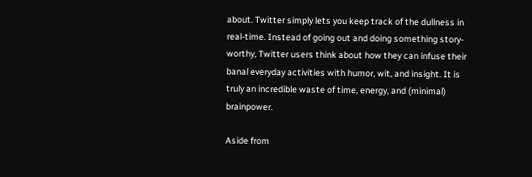about. Twitter simply lets you keep track of the dullness in real-time. Instead of going out and doing something story-worthy, Twitter users think about how they can infuse their banal everyday activities with humor, wit, and insight. It is truly an incredible waste of time, energy, and (minimal) brainpower.

Aside from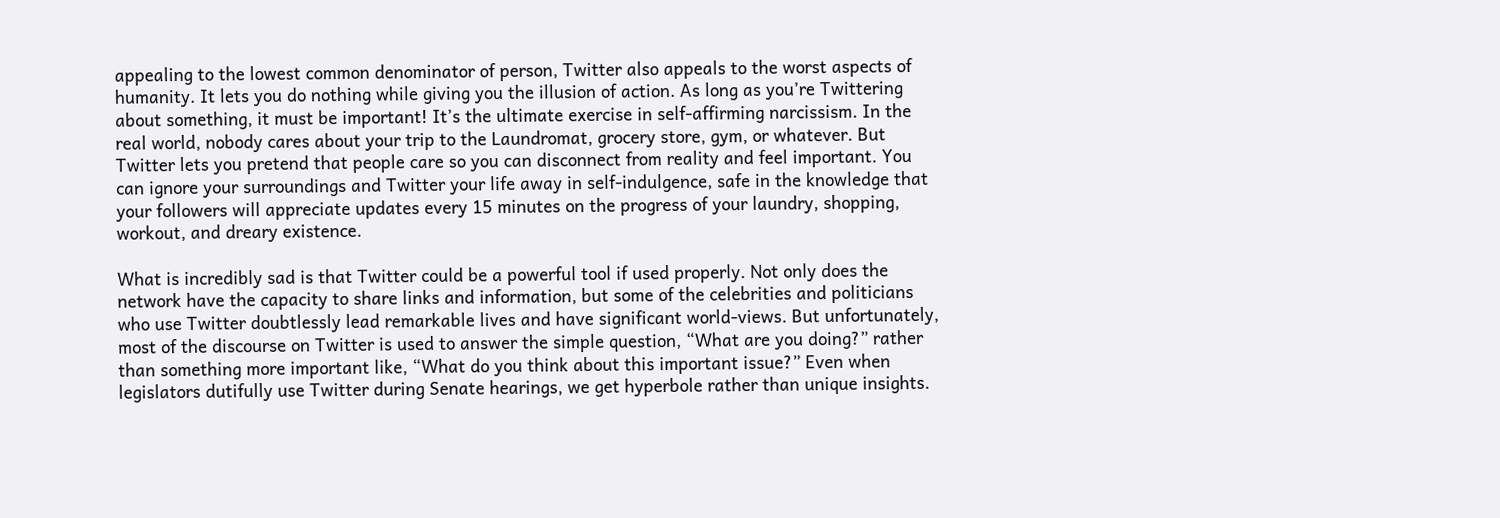appealing to the lowest common denominator of person, Twitter also appeals to the worst aspects of humanity. It lets you do nothing while giving you the illusion of action. As long as you’re Twittering about something, it must be important! It’s the ultimate exercise in self-affirming narcissism. In the real world, nobody cares about your trip to the Laundromat, grocery store, gym, or whatever. But Twitter lets you pretend that people care so you can disconnect from reality and feel important. You can ignore your surroundings and Twitter your life away in self-indulgence, safe in the knowledge that your followers will appreciate updates every 15 minutes on the progress of your laundry, shopping, workout, and dreary existence.

What is incredibly sad is that Twitter could be a powerful tool if used properly. Not only does the network have the capacity to share links and information, but some of the celebrities and politicians who use Twitter doubtlessly lead remarkable lives and have significant world-views. But unfortunately, most of the discourse on Twitter is used to answer the simple question, “What are you doing?” rather than something more important like, “What do you think about this important issue?” Even when legislators dutifully use Twitter during Senate hearings, we get hyperbole rather than unique insights.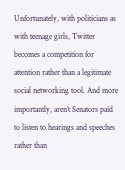Unfortunately, with politicians as with teenage girls, Twitter becomes a competition for attention rather than a legitimate social networking tool. And more importantly, aren’t Senators paid to listen to hearings and speeches rather than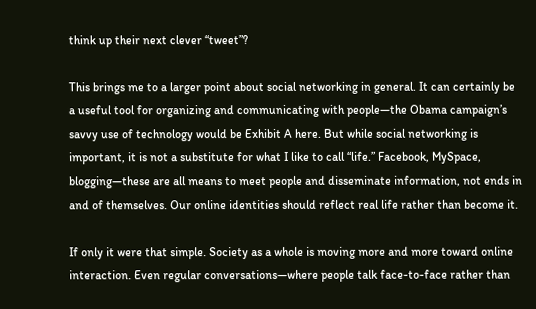think up their next clever “tweet”?

This brings me to a larger point about social networking in general. It can certainly be a useful tool for organizing and communicating with people—the Obama campaign’s savvy use of technology would be Exhibit A here. But while social networking is important, it is not a substitute for what I like to call “life.” Facebook, MySpace, blogging—these are all means to meet people and disseminate information, not ends in and of themselves. Our online identities should reflect real life rather than become it.

If only it were that simple. Society as a whole is moving more and more toward online interaction. Even regular conversations—where people talk face-to-face rather than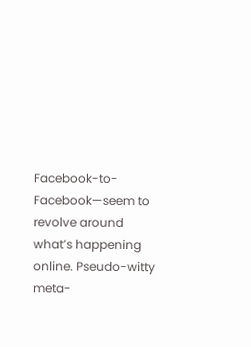Facebook-to-Facebook—seem to revolve around what’s happening online. Pseudo-witty meta-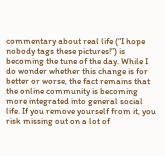commentary about real life (“I hope nobody tags these pictures!”) is becoming the tune of the day. While I do wonder whether this change is for better or worse, the fact remains that the online community is becoming more integrated into general social life. If you remove yourself from it, you risk missing out on a lot of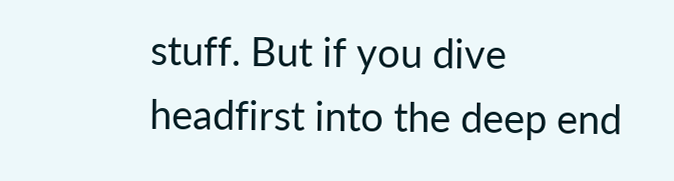stuff. But if you dive headfirst into the deep end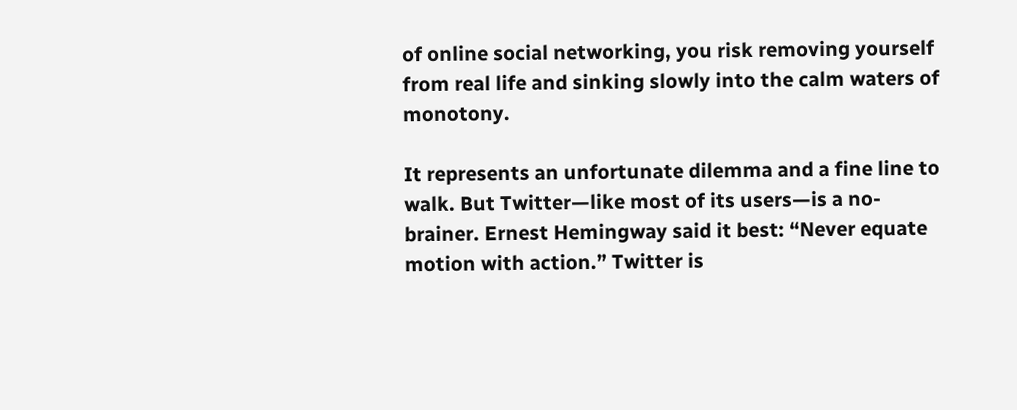of online social networking, you risk removing yourself from real life and sinking slowly into the calm waters of monotony.

It represents an unfortunate dilemma and a fine line to walk. But Twitter—like most of its users—is a no-brainer. Ernest Hemingway said it best: “Never equate motion with action.” Twitter is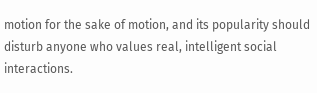motion for the sake of motion, and its popularity should disturb anyone who values real, intelligent social interactions.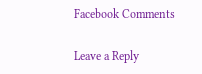Facebook Comments

Leave a Reply